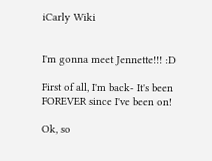iCarly Wiki


I'm gonna meet Jennette!!! :D

First of all, I'm back- It's been FOREVER since I've been on!

Ok, so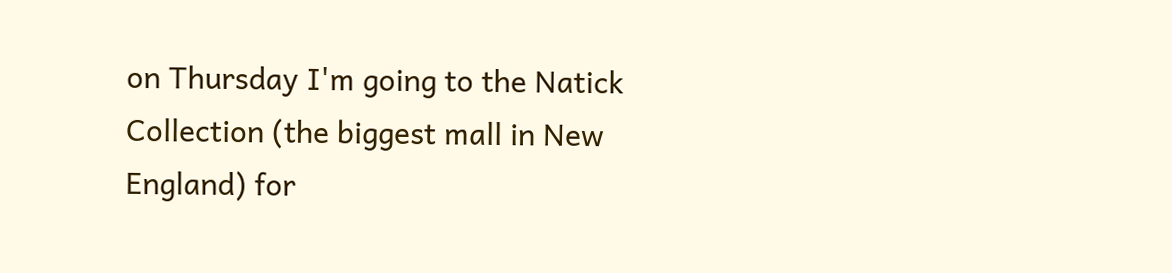on Thursday I'm going to the Natick Collection (the biggest mall in New England) for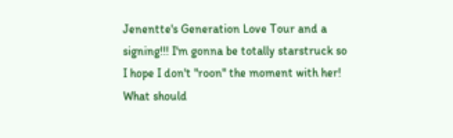Jenentte's Generation Love Tour and a signing!!! I'm gonna be totally starstruck so I hope I don't "roon" the moment with her! What should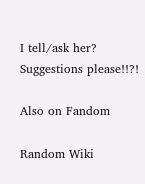I tell/ask her? Suggestions please!!?!

Also on Fandom

Random Wiki